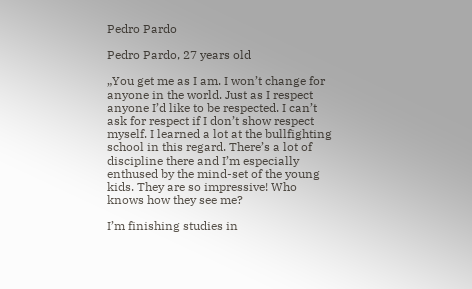Pedro Pardo

Pedro Pardo, 27 years old

„You get me as I am. I won’t change for anyone in the world. Just as I respect anyone I’d like to be respected. I can’t ask for respect if I don’t show respect myself. I learned a lot at the bullfighting school in this regard. There’s a lot of discipline there and I’m especially enthused by the mind-set of the young kids. They are so impressive! Who knows how they see me?

I’m finishing studies in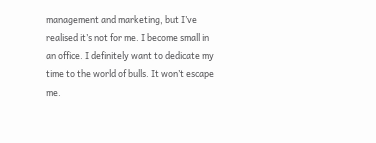management and marketing, but I’ve realised it’s not for me. I become small in an office. I definitely want to dedicate my time to the world of bulls. It won’t escape me.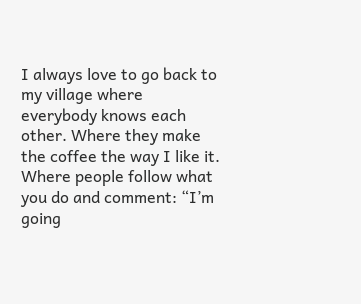I always love to go back to my village where everybody knows each other. Where they make the coffee the way I like it. Where people follow what you do and comment: “I’m going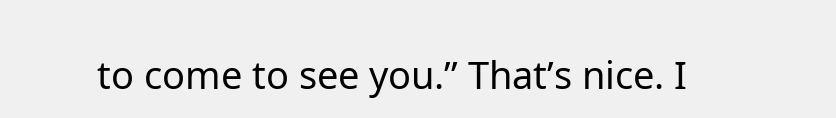to come to see you.” That’s nice. I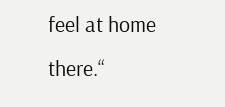feel at home there.“